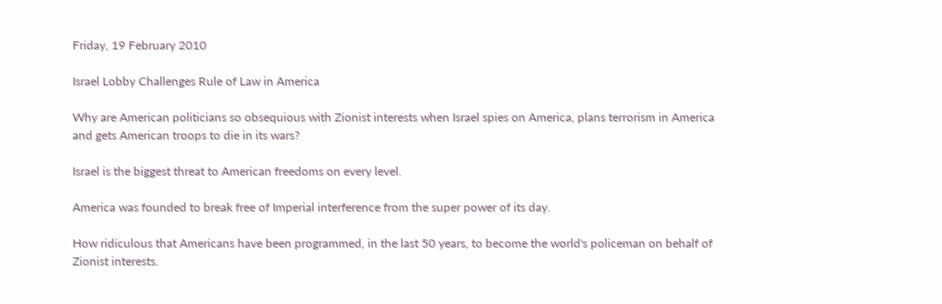Friday, 19 February 2010

Israel Lobby Challenges Rule of Law in America

Why are American politicians so obsequious with Zionist interests when Israel spies on America, plans terrorism in America and gets American troops to die in its wars?

Israel is the biggest threat to American freedoms on every level.

America was founded to break free of Imperial interference from the super power of its day.

How ridiculous that Americans have been programmed, in the last 50 years, to become the world's policeman on behalf of Zionist interests.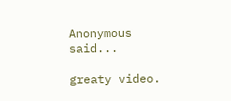Anonymous said...

greaty video.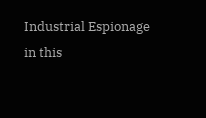Industrial Espionage in this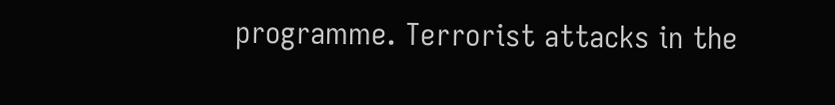programme. Terrorist attacks in the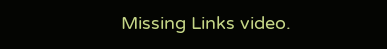Missing Links video.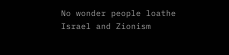No wonder people loathe Israel and Zionism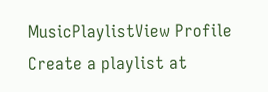MusicPlaylistView Profile
Create a playlist at